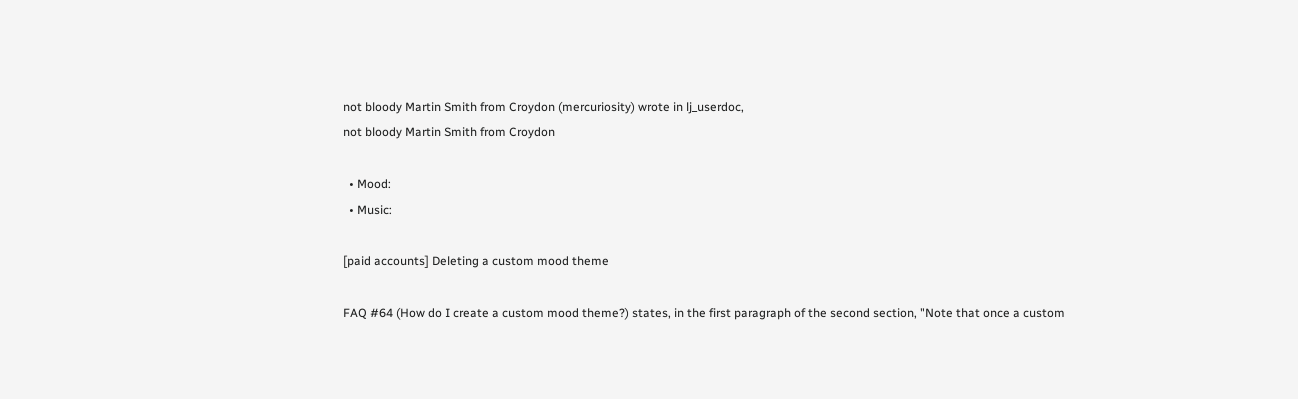not bloody Martin Smith from Croydon (mercuriosity) wrote in lj_userdoc,
not bloody Martin Smith from Croydon

  • Mood:
  • Music:

[paid accounts] Deleting a custom mood theme

FAQ #64 (How do I create a custom mood theme?) states, in the first paragraph of the second section, "Note that once a custom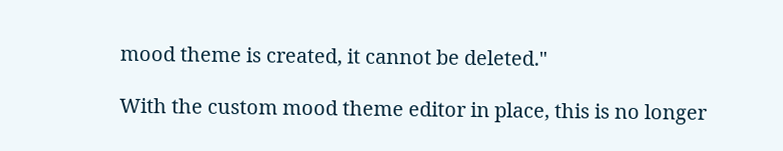mood theme is created, it cannot be deleted."

With the custom mood theme editor in place, this is no longer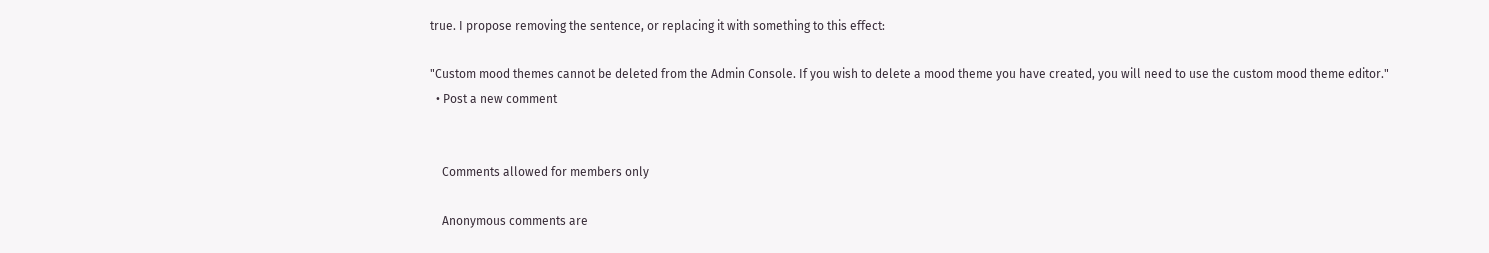true. I propose removing the sentence, or replacing it with something to this effect:

"Custom mood themes cannot be deleted from the Admin Console. If you wish to delete a mood theme you have created, you will need to use the custom mood theme editor."
  • Post a new comment


    Comments allowed for members only

    Anonymous comments are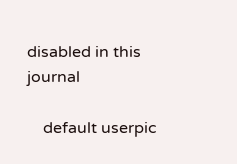disabled in this journal

    default userpic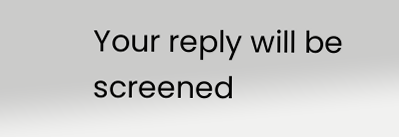Your reply will be screened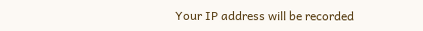Your IP address will be recorded